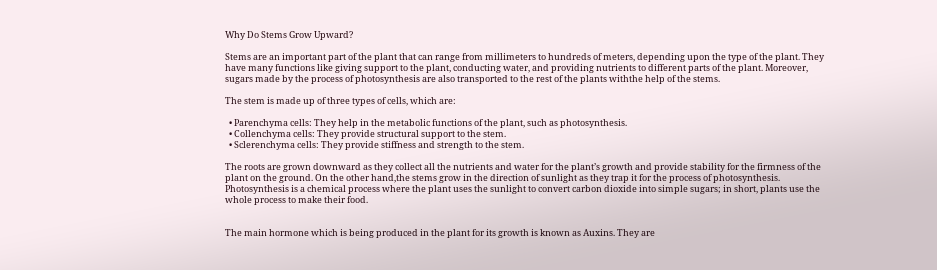Why Do Stems Grow Upward?

Stems are an important part of the plant that can range from millimeters to hundreds of meters, depending upon the type of the plant. They have many functions like giving support to the plant, conducting water, and providing nutrients to different parts of the plant. Moreover, sugars made by the process of photosynthesis are also transported to the rest of the plants withthe help of the stems.

The stem is made up of three types of cells, which are:

  • Parenchyma cells: They help in the metabolic functions of the plant, such as photosynthesis.
  • Collenchyma cells: They provide structural support to the stem.
  • Sclerenchyma cells: They provide stiffness and strength to the stem.

The roots are grown downward as they collect all the nutrients and water for the plant’s growth and provide stability for the firmness of the plant on the ground. On the other hand,the stems grow in the direction of sunlight as they trap it for the process of photosynthesis. Photosynthesis is a chemical process where the plant uses the sunlight to convert carbon dioxide into simple sugars; in short, plants use the whole process to make their food.


The main hormone which is being produced in the plant for its growth is known as Auxins. They are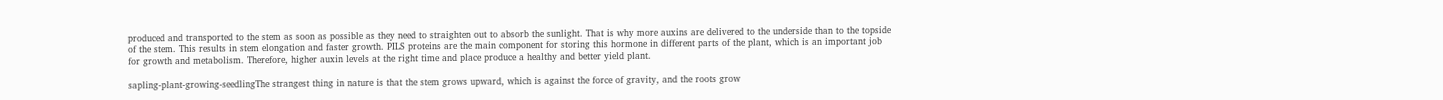produced and transported to the stem as soon as possible as they need to straighten out to absorb the sunlight. That is why more auxins are delivered to the underside than to the topside of the stem. This results in stem elongation and faster growth. PILS proteins are the main component for storing this hormone in different parts of the plant, which is an important job for growth and metabolism. Therefore, higher auxin levels at the right time and place produce a healthy and better yield plant.

sapling-plant-growing-seedlingThe strangest thing in nature is that the stem grows upward, which is against the force of gravity, and the roots grow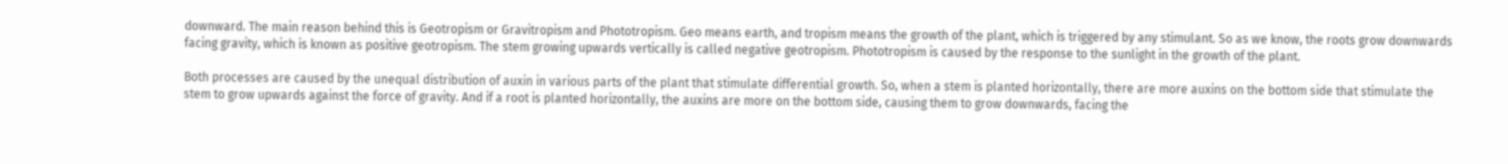downward. The main reason behind this is Geotropism or Gravitropism and Phototropism. Geo means earth, and tropism means the growth of the plant, which is triggered by any stimulant. So as we know, the roots grow downwards facing gravity, which is known as positive geotropism. The stem growing upwards vertically is called negative geotropism. Phototropism is caused by the response to the sunlight in the growth of the plant.

Both processes are caused by the unequal distribution of auxin in various parts of the plant that stimulate differential growth. So, when a stem is planted horizontally, there are more auxins on the bottom side that stimulate the stem to grow upwards against the force of gravity. And if a root is planted horizontally, the auxins are more on the bottom side, causing them to grow downwards, facing the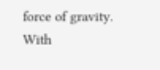force of gravity. With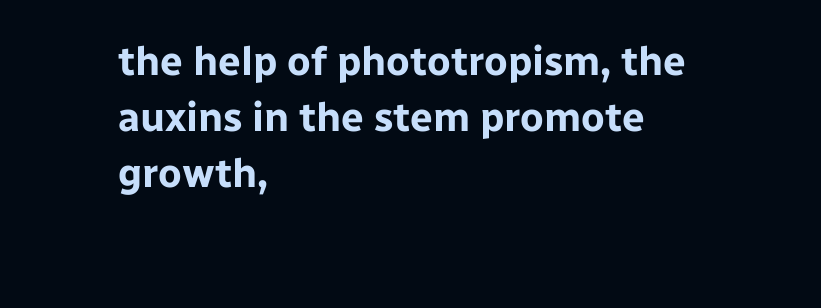the help of phototropism, the auxins in the stem promote growth,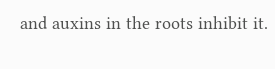and auxins in the roots inhibit it.